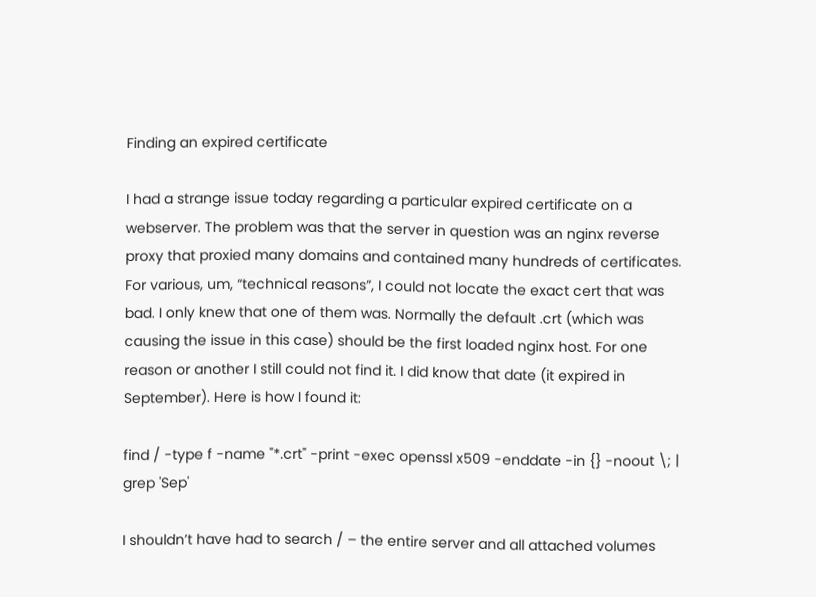Finding an expired certificate

I had a strange issue today regarding a particular expired certificate on a webserver. The problem was that the server in question was an nginx reverse proxy that proxied many domains and contained many hundreds of certificates. For various, um, “technical reasons”, I could not locate the exact cert that was bad. I only knew that one of them was. Normally the default .crt (which was causing the issue in this case) should be the first loaded nginx host. For one reason or another I still could not find it. I did know that date (it expired in September). Here is how I found it:

find / -type f -name "*.crt" -print -exec openssl x509 -enddate -in {} -noout \; | grep 'Sep'

I shouldn’t have had to search / – the entire server and all attached volumes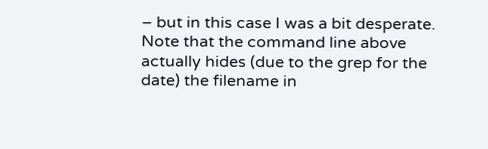– but in this case I was a bit desperate. Note that the command line above actually hides (due to the grep for the date) the filename in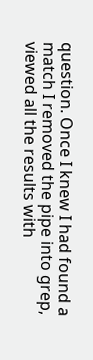question. Once I knew I had found a match I removed the pipe into grep, viewed all the results with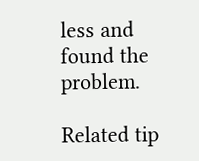less and found the problem.

Related tip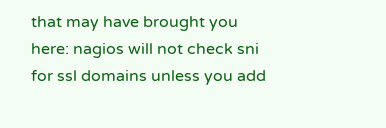that may have brought you here: nagios will not check sni for ssl domains unless you add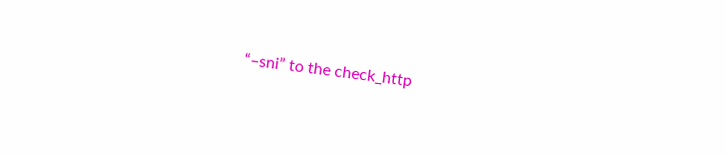“–sni” to the check_http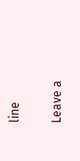line

Leave a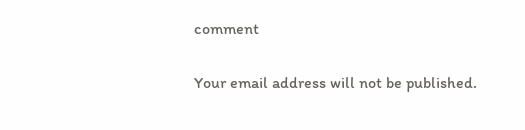comment

Your email address will not be published.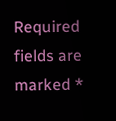Required fields are marked *